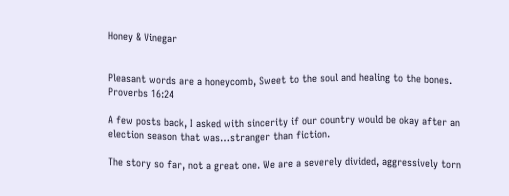Honey & Vinegar


Pleasant words are a honeycomb, Sweet to the soul and healing to the bones.  Proverbs 16:24

A few posts back, I asked with sincerity if our country would be okay after an election season that was…stranger than fiction.

The story so far, not a great one. We are a severely divided, aggressively torn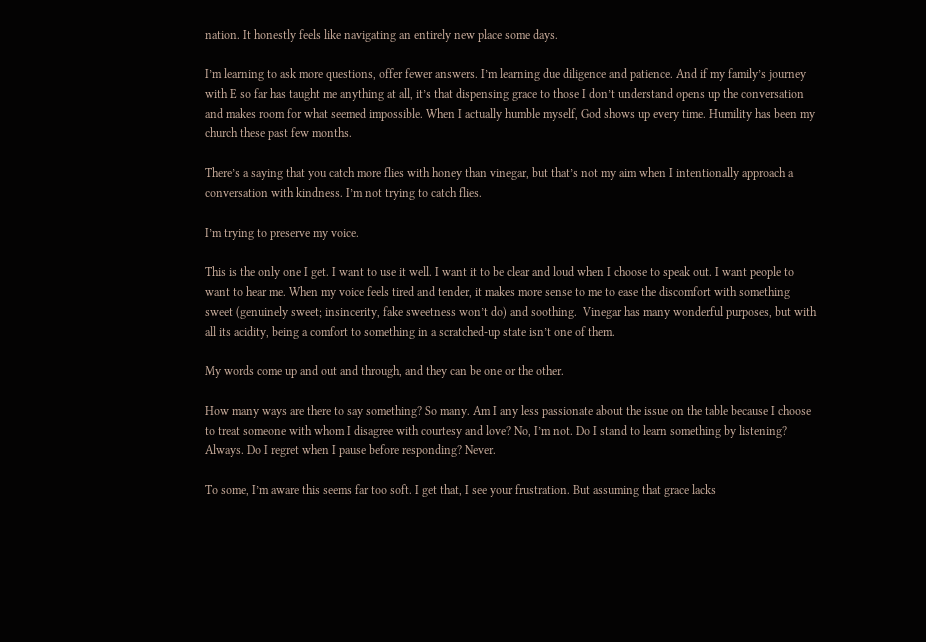nation. It honestly feels like navigating an entirely new place some days.

I’m learning to ask more questions, offer fewer answers. I’m learning due diligence and patience. And if my family’s journey with E so far has taught me anything at all, it’s that dispensing grace to those I don’t understand opens up the conversation and makes room for what seemed impossible. When I actually humble myself, God shows up every time. Humility has been my church these past few months.

There’s a saying that you catch more flies with honey than vinegar, but that’s not my aim when I intentionally approach a conversation with kindness. I’m not trying to catch flies.

I’m trying to preserve my voice.

This is the only one I get. I want to use it well. I want it to be clear and loud when I choose to speak out. I want people to want to hear me. When my voice feels tired and tender, it makes more sense to me to ease the discomfort with something sweet (genuinely sweet; insincerity, fake sweetness won’t do) and soothing.  Vinegar has many wonderful purposes, but with all its acidity, being a comfort to something in a scratched-up state isn’t one of them.

My words come up and out and through, and they can be one or the other.

How many ways are there to say something? So many. Am I any less passionate about the issue on the table because I choose to treat someone with whom I disagree with courtesy and love? No, I’m not. Do I stand to learn something by listening? Always. Do I regret when I pause before responding? Never.

To some, I’m aware this seems far too soft. I get that, I see your frustration. But assuming that grace lacks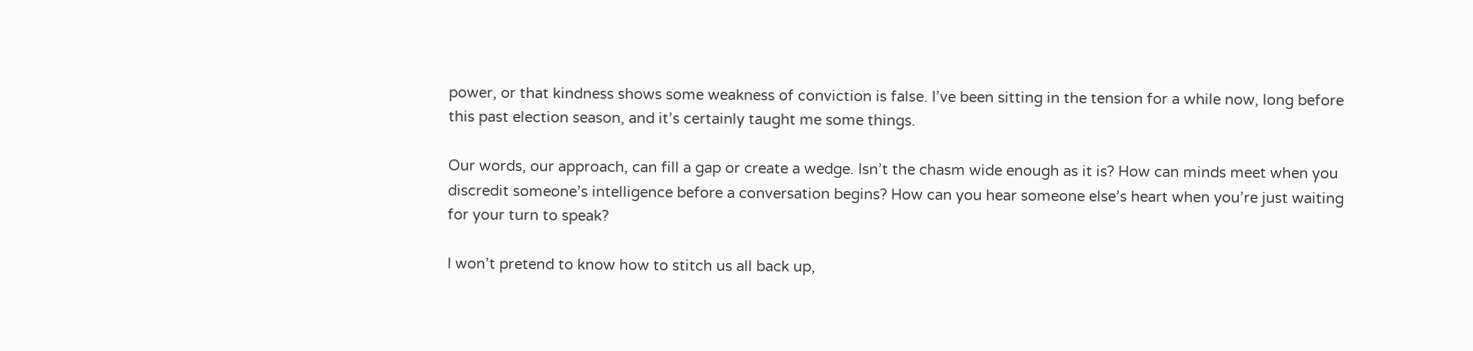power, or that kindness shows some weakness of conviction is false. I’ve been sitting in the tension for a while now, long before this past election season, and it’s certainly taught me some things.

Our words, our approach, can fill a gap or create a wedge. Isn’t the chasm wide enough as it is? How can minds meet when you discredit someone’s intelligence before a conversation begins? How can you hear someone else’s heart when you’re just waiting for your turn to speak?

I won’t pretend to know how to stitch us all back up,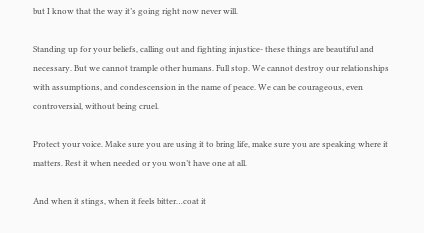but I know that the way it’s going right now never will.

Standing up for your beliefs, calling out and fighting injustice- these things are beautiful and necessary. But we cannot trample other humans. Full stop. We cannot destroy our relationships with assumptions, and condescension in the name of peace. We can be courageous, even controversial, without being cruel.

Protect your voice. Make sure you are using it to bring life, make sure you are speaking where it matters. Rest it when needed or you won’t have one at all.

And when it stings, when it feels bitter…coat it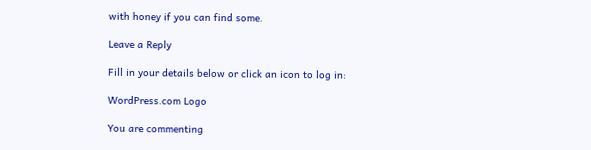with honey if you can find some.

Leave a Reply

Fill in your details below or click an icon to log in:

WordPress.com Logo

You are commenting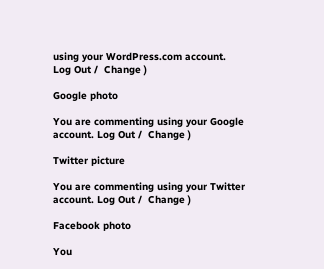using your WordPress.com account. Log Out /  Change )

Google photo

You are commenting using your Google account. Log Out /  Change )

Twitter picture

You are commenting using your Twitter account. Log Out /  Change )

Facebook photo

You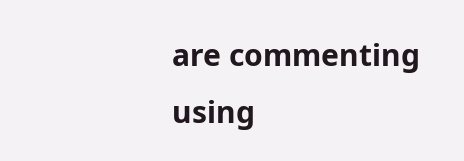are commenting using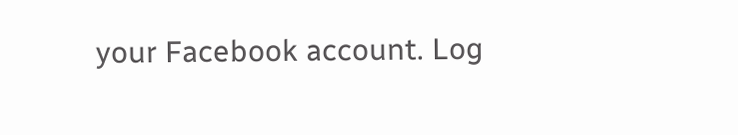your Facebook account. Log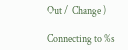Out /  Change )

Connecting to %s